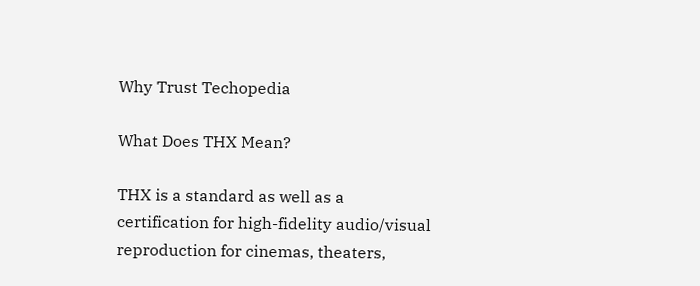Why Trust Techopedia

What Does THX Mean?

THX is a standard as well as a certification for high-fidelity audio/visual reproduction for cinemas, theaters,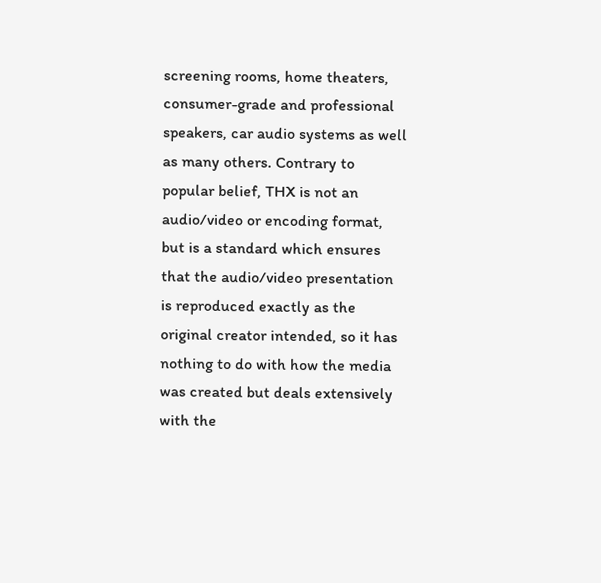screening rooms, home theaters, consumer-grade and professional speakers, car audio systems as well as many others. Contrary to popular belief, THX is not an audio/video or encoding format, but is a standard which ensures that the audio/video presentation is reproduced exactly as the original creator intended, so it has nothing to do with how the media was created but deals extensively with the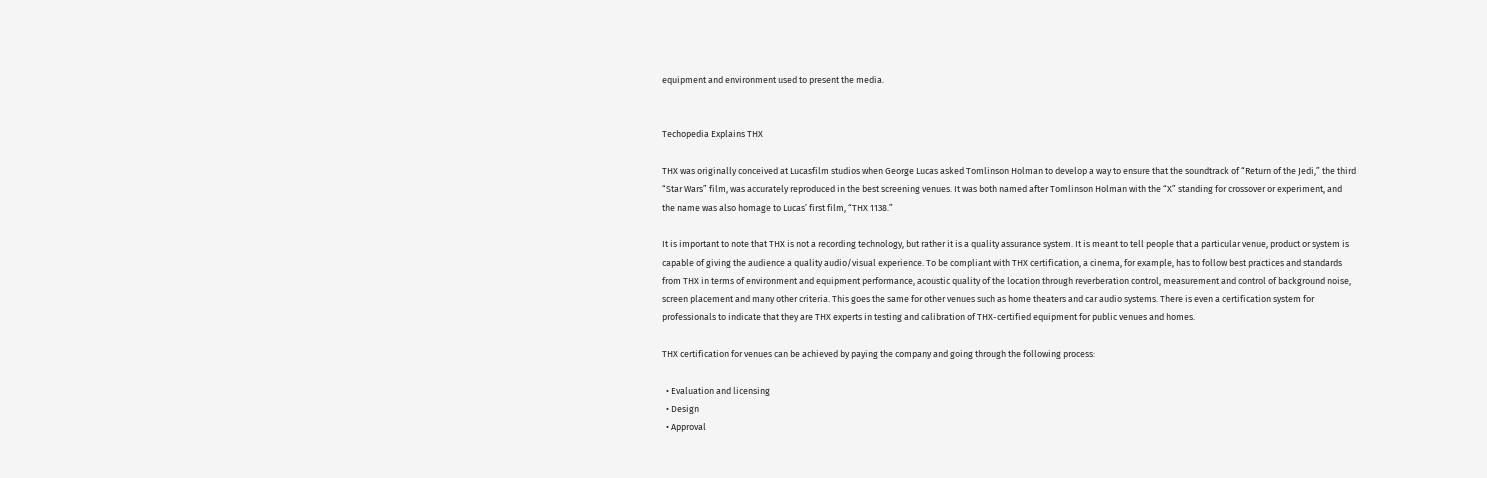equipment and environment used to present the media.


Techopedia Explains THX

THX was originally conceived at Lucasfilm studios when George Lucas asked Tomlinson Holman to develop a way to ensure that the soundtrack of “Return of the Jedi,” the third “Star Wars” film, was accurately reproduced in the best screening venues. It was both named after Tomlinson Holman with the “X” standing for crossover or experiment, and the name was also homage to Lucas’ first film, “THX 1138.”

It is important to note that THX is not a recording technology, but rather it is a quality assurance system. It is meant to tell people that a particular venue, product or system is capable of giving the audience a quality audio/visual experience. To be compliant with THX certification, a cinema, for example, has to follow best practices and standards from THX in terms of environment and equipment performance, acoustic quality of the location through reverberation control, measurement and control of background noise, screen placement and many other criteria. This goes the same for other venues such as home theaters and car audio systems. There is even a certification system for professionals to indicate that they are THX experts in testing and calibration of THX-certified equipment for public venues and homes.

THX certification for venues can be achieved by paying the company and going through the following process:

  • Evaluation and licensing
  • Design
  • Approval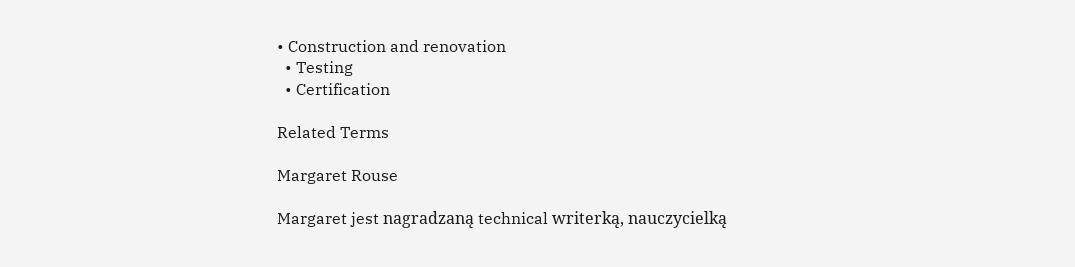• Construction and renovation
  • Testing
  • Certification

Related Terms

Margaret Rouse

Margaret jest nagradzaną technical writerką, nauczycielką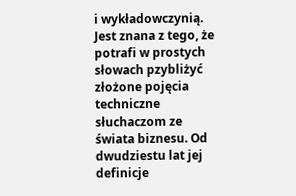i wykładowczynią. Jest znana z tego, że potrafi w prostych słowach pzybliżyć złożone pojęcia techniczne słuchaczom ze świata biznesu. Od dwudziestu lat jej definicje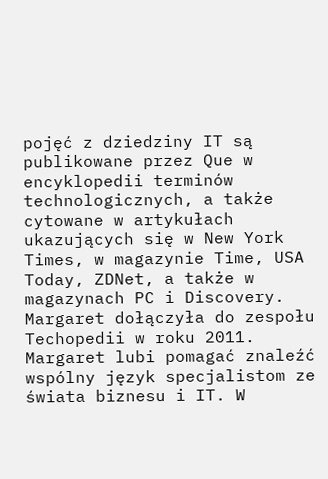pojęć z dziedziny IT są publikowane przez Que w encyklopedii terminów technologicznych, a także cytowane w artykułach ukazujących się w New York Times, w magazynie Time, USA Today, ZDNet, a także w magazynach PC i Discovery. Margaret dołączyła do zespołu Techopedii w roku 2011. Margaret lubi pomagać znaleźć wspólny język specjalistom ze świata biznesu i IT. W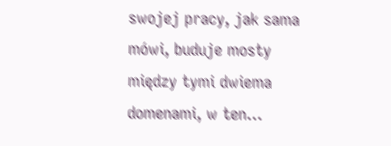swojej pracy, jak sama mówi, buduje mosty między tymi dwiema domenami, w ten…